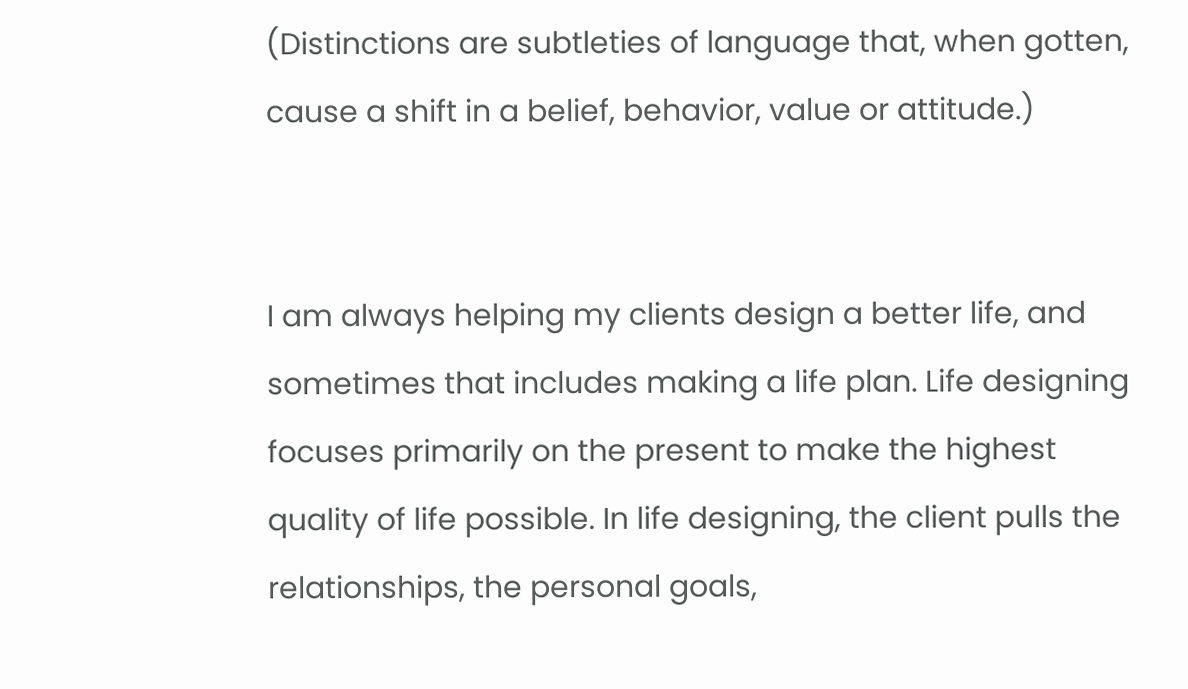(Distinctions are subtleties of language that, when gotten, cause a shift in a belief, behavior, value or attitude.)


I am always helping my clients design a better life, and sometimes that includes making a life plan. Life designing focuses primarily on the present to make the highest quality of life possible. In life designing, the client pulls the relationships, the personal goals,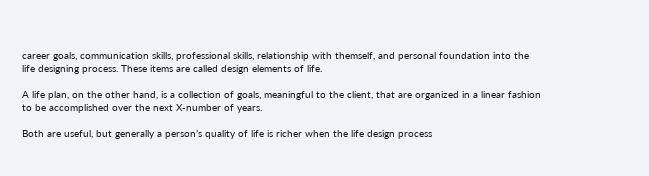career goals, communication skills, professional skills, relationship with themself, and personal foundation into the life designing process. These items are called design elements of life.

A life plan, on the other hand, is a collection of goals, meaningful to the client, that are organized in a linear fashion to be accomplished over the next X-number of years.

Both are useful, but generally a person’s quality of life is richer when the life design process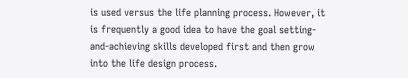is used versus the life planning process. However, it is frequently a good idea to have the goal setting-and-achieving skills developed first and then grow into the life design process.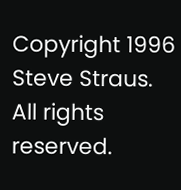Copyright 1996 Steve Straus. All rights reserved.